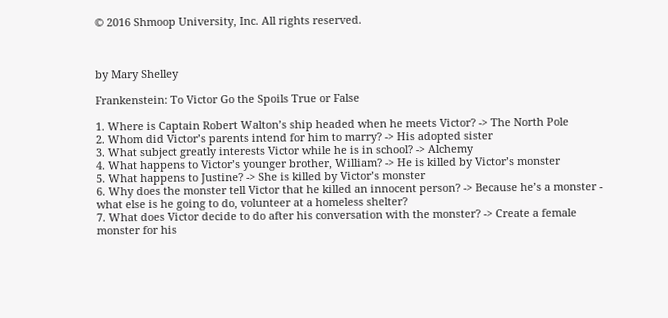© 2016 Shmoop University, Inc. All rights reserved.



by Mary Shelley

Frankenstein: To Victor Go the Spoils True or False

1. Where is Captain Robert Walton’s ship headed when he meets Victor? -> The North Pole
2. Whom did Victor’s parents intend for him to marry? -> His adopted sister
3. What subject greatly interests Victor while he is in school? -> Alchemy
4. What happens to Victor’s younger brother, William? -> He is killed by Victor’s monster
5. What happens to Justine? -> She is killed by Victor’s monster
6. Why does the monster tell Victor that he killed an innocent person? -> Because he’s a monster - what else is he going to do, volunteer at a homeless shelter?
7. What does Victor decide to do after his conversation with the monster? -> Create a female monster for his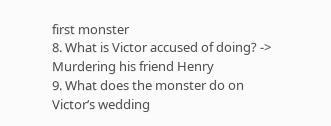first monster
8. What is Victor accused of doing? -> Murdering his friend Henry
9. What does the monster do on Victor’s wedding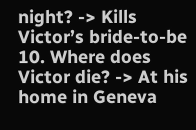night? -> Kills Victor’s bride-to-be
10. Where does Victor die? -> At his home in Geneva